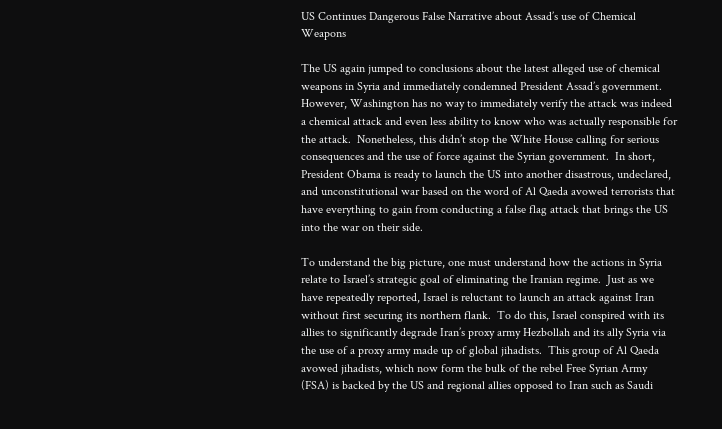US Continues Dangerous False Narrative about Assad’s use of Chemical Weapons

The US again jumped to conclusions about the latest alleged use of chemical weapons in Syria and immediately condemned President Assad’s government.  However, Washington has no way to immediately verify the attack was indeed a chemical attack and even less ability to know who was actually responsible for the attack.  Nonetheless, this didn’t stop the White House calling for serious consequences and the use of force against the Syrian government.  In short, President Obama is ready to launch the US into another disastrous, undeclared, and unconstitutional war based on the word of Al Qaeda avowed terrorists that have everything to gain from conducting a false flag attack that brings the US into the war on their side.

To understand the big picture, one must understand how the actions in Syria relate to Israel’s strategic goal of eliminating the Iranian regime.  Just as we have repeatedly reported, Israel is reluctant to launch an attack against Iran without first securing its northern flank.  To do this, Israel conspired with its allies to significantly degrade Iran’s proxy army Hezbollah and its ally Syria via the use of a proxy army made up of global jihadists.  This group of Al Qaeda avowed jihadists, which now form the bulk of the rebel Free Syrian Army (FSA) is backed by the US and regional allies opposed to Iran such as Saudi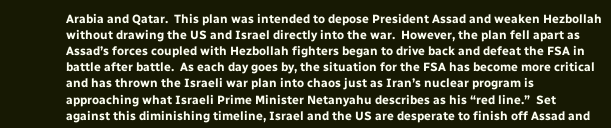Arabia and Qatar.  This plan was intended to depose President Assad and weaken Hezbollah without drawing the US and Israel directly into the war.  However, the plan fell apart as Assad’s forces coupled with Hezbollah fighters began to drive back and defeat the FSA in battle after battle.  As each day goes by, the situation for the FSA has become more critical and has thrown the Israeli war plan into chaos just as Iran’s nuclear program is approaching what Israeli Prime Minister Netanyahu describes as his “red line.”  Set against this diminishing timeline, Israel and the US are desperate to finish off Assad and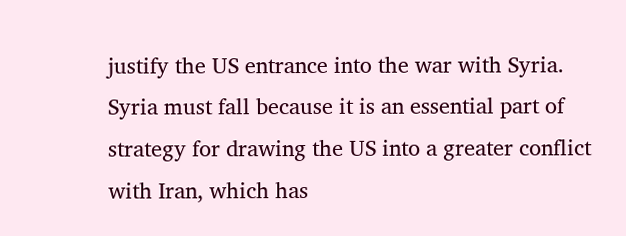justify the US entrance into the war with Syria.  Syria must fall because it is an essential part of strategy for drawing the US into a greater conflict with Iran, which has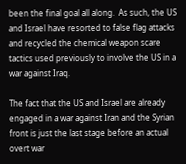been the final goal all along.  As such, the US and Israel have resorted to false flag attacks and recycled the chemical weapon scare tactics used previously to involve the US in a war against Iraq.

The fact that the US and Israel are already engaged in a war against Iran and the Syrian front is just the last stage before an actual overt war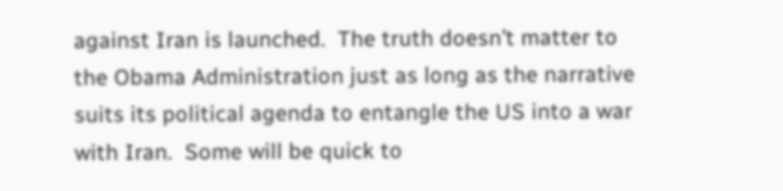against Iran is launched.  The truth doesn’t matter to the Obama Administration just as long as the narrative suits its political agenda to entangle the US into a war with Iran.  Some will be quick to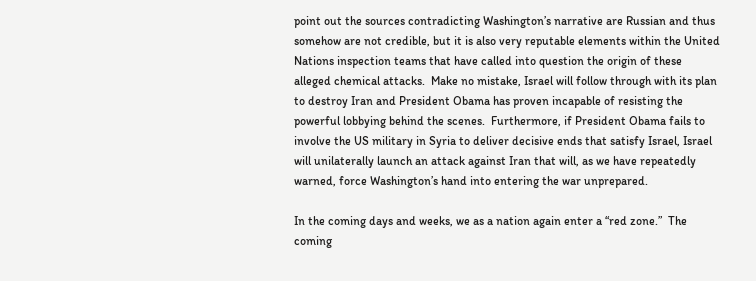point out the sources contradicting Washington’s narrative are Russian and thus somehow are not credible, but it is also very reputable elements within the United Nations inspection teams that have called into question the origin of these alleged chemical attacks.  Make no mistake, Israel will follow through with its plan to destroy Iran and President Obama has proven incapable of resisting the powerful lobbying behind the scenes.  Furthermore, if President Obama fails to involve the US military in Syria to deliver decisive ends that satisfy Israel, Israel will unilaterally launch an attack against Iran that will, as we have repeatedly warned, force Washington’s hand into entering the war unprepared.

In the coming days and weeks, we as a nation again enter a “red zone.”  The coming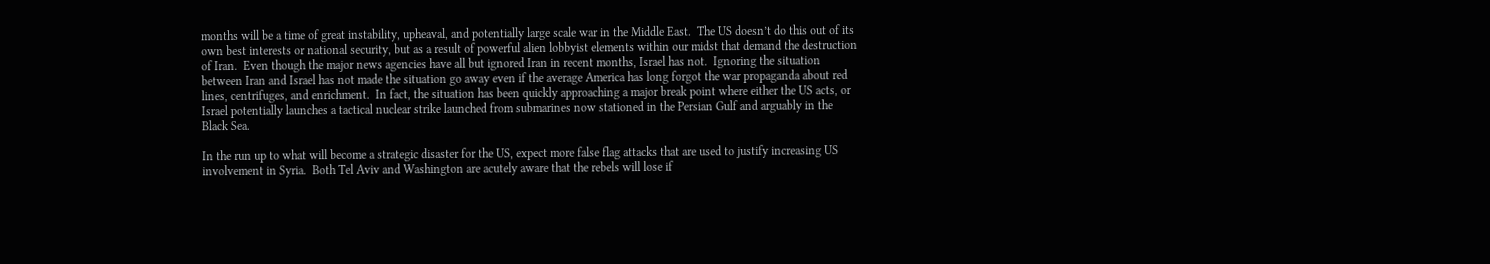months will be a time of great instability, upheaval, and potentially large scale war in the Middle East.  The US doesn’t do this out of its own best interests or national security, but as a result of powerful alien lobbyist elements within our midst that demand the destruction of Iran.  Even though the major news agencies have all but ignored Iran in recent months, Israel has not.  Ignoring the situation between Iran and Israel has not made the situation go away even if the average America has long forgot the war propaganda about red lines, centrifuges, and enrichment.  In fact, the situation has been quickly approaching a major break point where either the US acts, or Israel potentially launches a tactical nuclear strike launched from submarines now stationed in the Persian Gulf and arguably in the Black Sea.

In the run up to what will become a strategic disaster for the US, expect more false flag attacks that are used to justify increasing US involvement in Syria.  Both Tel Aviv and Washington are acutely aware that the rebels will lose if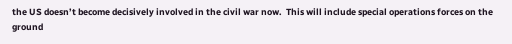the US doesn’t become decisively involved in the civil war now.  This will include special operations forces on the ground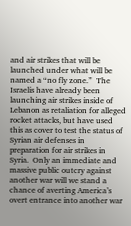and air strikes that will be launched under what will be named a “no fly zone.”  The Israelis have already been launching air strikes inside of Lebanon as retaliation for alleged rocket attacks, but have used this as cover to test the status of Syrian air defenses in preparation for air strikes in Syria.  Only an immediate and massive public outcry against another war will we stand a chance of averting America’s overt entrance into another war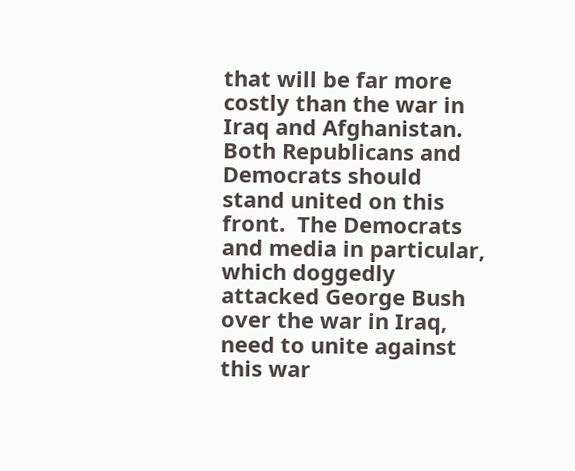that will be far more costly than the war in Iraq and Afghanistan.  Both Republicans and Democrats should stand united on this front.  The Democrats and media in particular, which doggedly attacked George Bush over the war in Iraq, need to unite against this war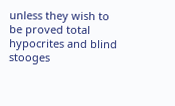unless they wish to be proved total hypocrites and blind stooges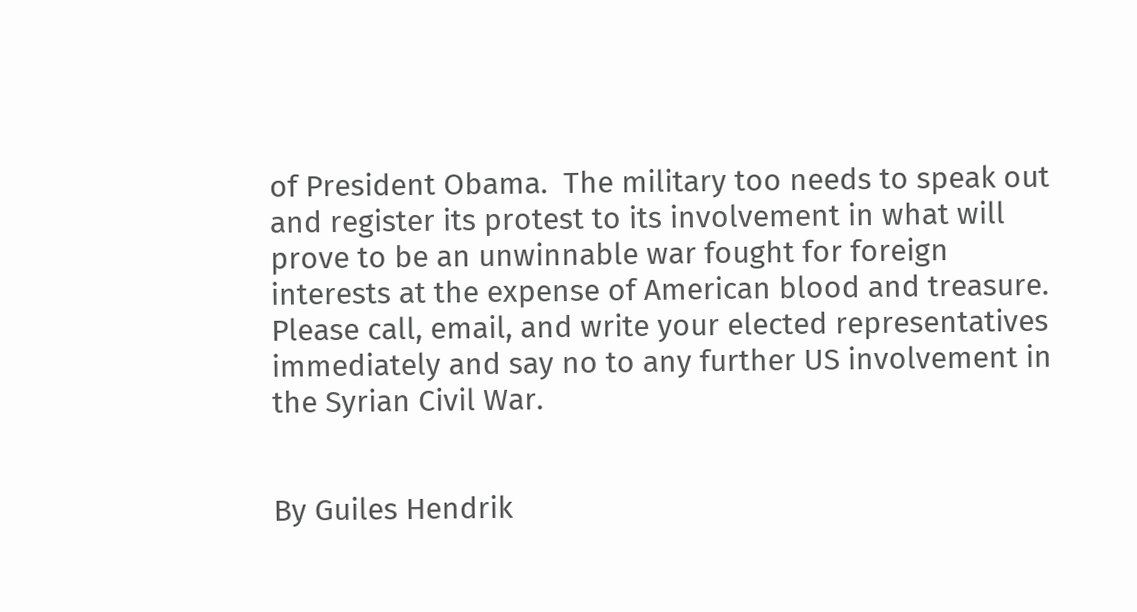of President Obama.  The military too needs to speak out and register its protest to its involvement in what will prove to be an unwinnable war fought for foreign interests at the expense of American blood and treasure.  Please call, email, and write your elected representatives immediately and say no to any further US involvement in the Syrian Civil War.


By Guiles Hendrik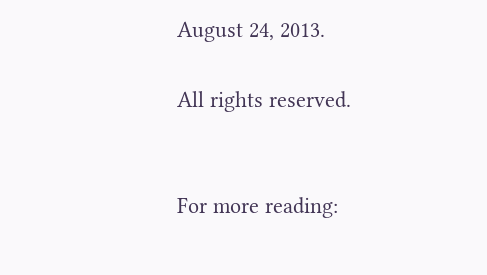August 24, 2013.

All rights reserved.


For more reading: